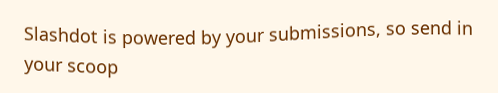Slashdot is powered by your submissions, so send in your scoop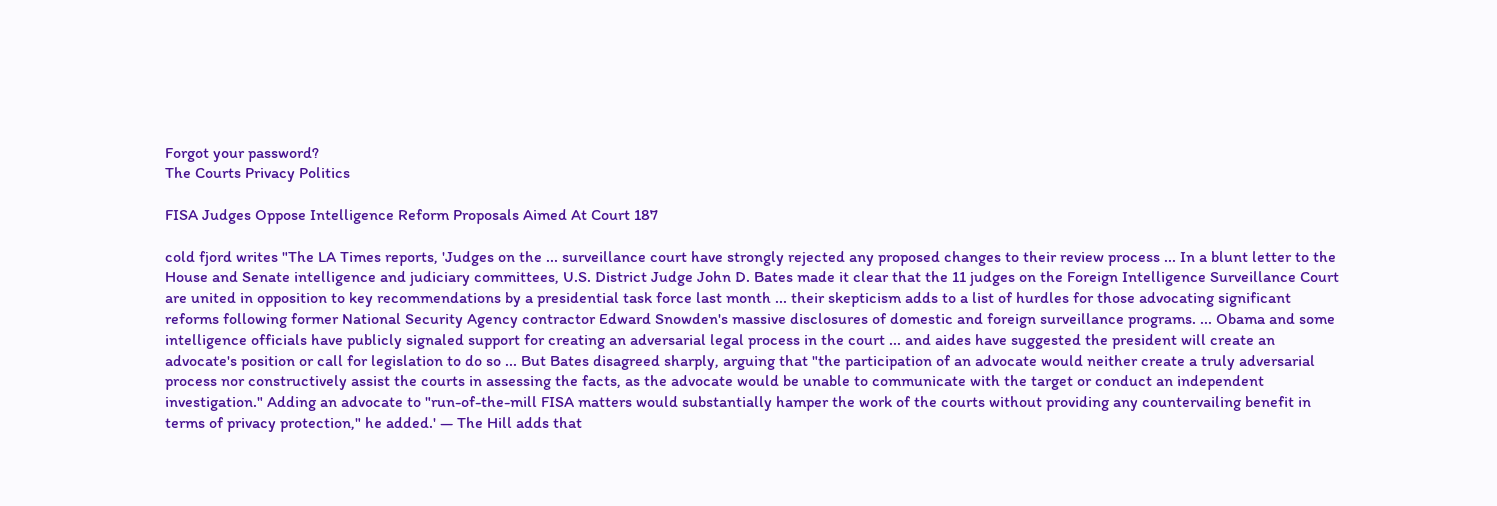Forgot your password?
The Courts Privacy Politics

FISA Judges Oppose Intelligence Reform Proposals Aimed At Court 187

cold fjord writes "The LA Times reports, 'Judges on the ... surveillance court have strongly rejected any proposed changes to their review process ... In a blunt letter to the House and Senate intelligence and judiciary committees, U.S. District Judge John D. Bates made it clear that the 11 judges on the Foreign Intelligence Surveillance Court are united in opposition to key recommendations by a presidential task force last month ... their skepticism adds to a list of hurdles for those advocating significant reforms following former National Security Agency contractor Edward Snowden's massive disclosures of domestic and foreign surveillance programs. ... Obama and some intelligence officials have publicly signaled support for creating an adversarial legal process in the court ... and aides have suggested the president will create an advocate's position or call for legislation to do so ... But Bates disagreed sharply, arguing that "the participation of an advocate would neither create a truly adversarial process nor constructively assist the courts in assessing the facts, as the advocate would be unable to communicate with the target or conduct an independent investigation." Adding an advocate to "run-of-the-mill FISA matters would substantially hamper the work of the courts without providing any countervailing benefit in terms of privacy protection," he added.' — The Hill adds that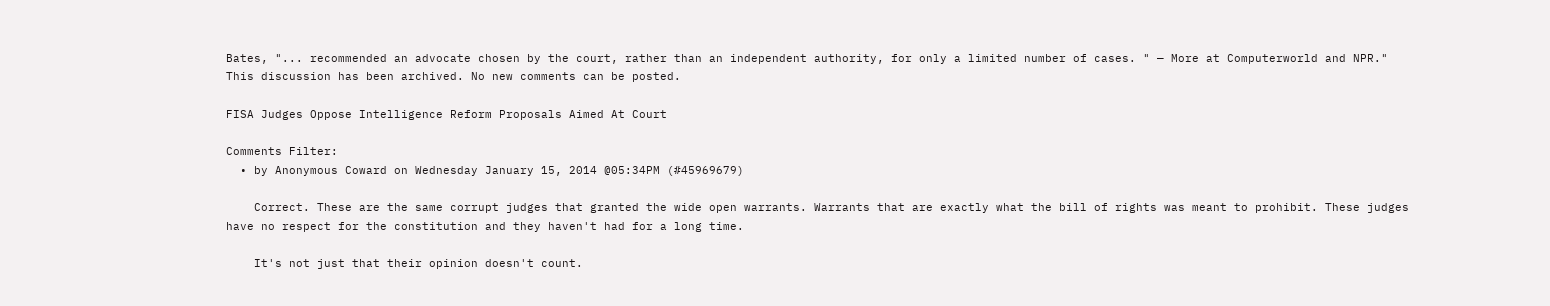Bates, "... recommended an advocate chosen by the court, rather than an independent authority, for only a limited number of cases. " — More at Computerworld and NPR."
This discussion has been archived. No new comments can be posted.

FISA Judges Oppose Intelligence Reform Proposals Aimed At Court

Comments Filter:
  • by Anonymous Coward on Wednesday January 15, 2014 @05:34PM (#45969679)

    Correct. These are the same corrupt judges that granted the wide open warrants. Warrants that are exactly what the bill of rights was meant to prohibit. These judges have no respect for the constitution and they haven't had for a long time.

    It's not just that their opinion doesn't count.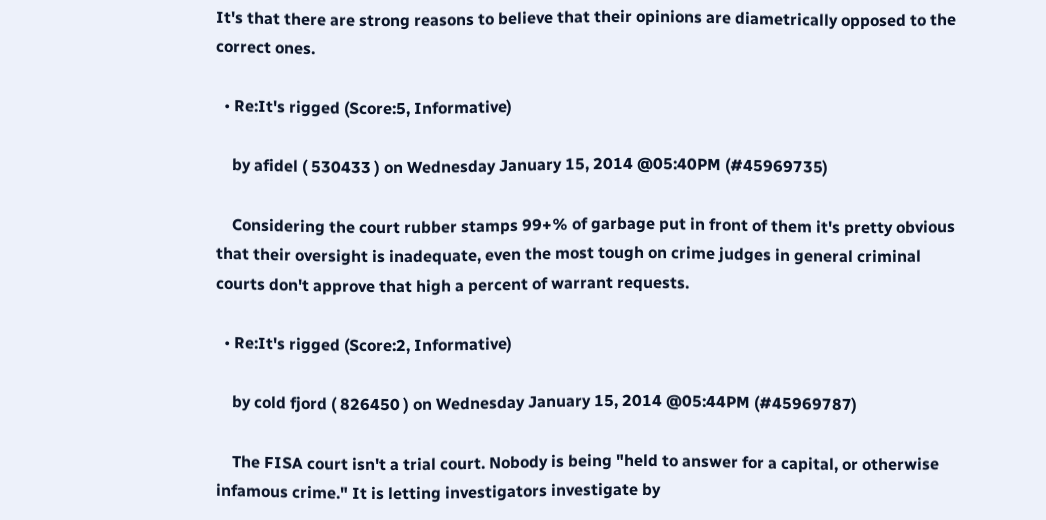It's that there are strong reasons to believe that their opinions are diametrically opposed to the correct ones.

  • Re:It's rigged (Score:5, Informative)

    by afidel ( 530433 ) on Wednesday January 15, 2014 @05:40PM (#45969735)

    Considering the court rubber stamps 99+% of garbage put in front of them it's pretty obvious that their oversight is inadequate, even the most tough on crime judges in general criminal courts don't approve that high a percent of warrant requests.

  • Re:It's rigged (Score:2, Informative)

    by cold fjord ( 826450 ) on Wednesday January 15, 2014 @05:44PM (#45969787)

    The FISA court isn't a trial court. Nobody is being "held to answer for a capital, or otherwise infamous crime." It is letting investigators investigate by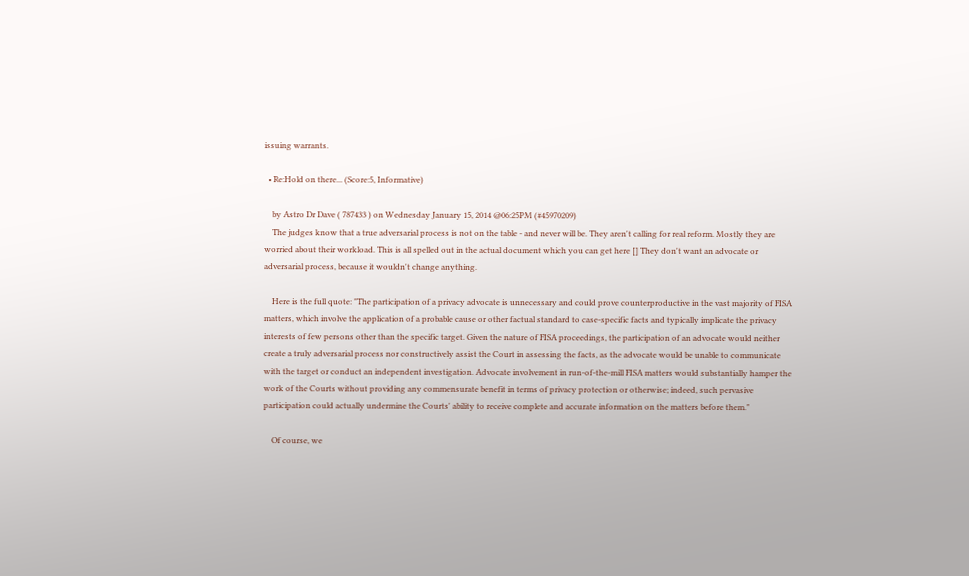issuing warrants.

  • Re:Hold on there... (Score:5, Informative)

    by Astro Dr Dave ( 787433 ) on Wednesday January 15, 2014 @06:25PM (#45970209)
    The judges know that a true adversarial process is not on the table - and never will be. They aren't calling for real reform. Mostly they are worried about their workload. This is all spelled out in the actual document which you can get here [] They don't want an advocate or adversarial process, because it wouldn't change anything.

    Here is the full quote: "The participation of a privacy advocate is unnecessary and could prove counterproductive in the vast majority of FISA matters, which involve the application of a probable cause or other factual standard to case-specific facts and typically implicate the privacy interests of few persons other than the specific target. Given the nature of FISA proceedings, the participation of an advocate would neither create a truly adversarial process nor constructively assist the Court in assessing the facts, as the advocate would be unable to communicate with the target or conduct an independent investigation. Advocate involvement in run-of-the-mill FISA matters would substantially hamper the work of the Courts without providing any commensurate benefit in terms of privacy protection or otherwise; indeed, such pervasive participation could actually undermine the Courts' ability to receive complete and accurate information on the matters before them."

    Of course, we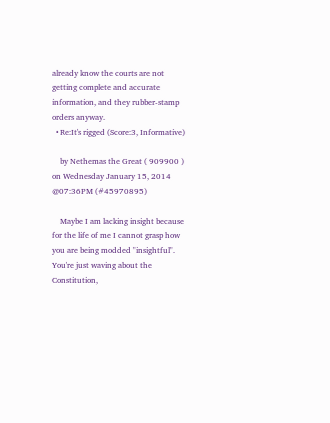already know the courts are not getting complete and accurate information, and they rubber-stamp orders anyway.
  • Re:It's rigged (Score:3, Informative)

    by Nethemas the Great ( 909900 ) on Wednesday January 15, 2014 @07:36PM (#45970895)

    Maybe I am lacking insight because for the life of me I cannot grasp how you are being modded "insightful". You're just waving about the Constitution,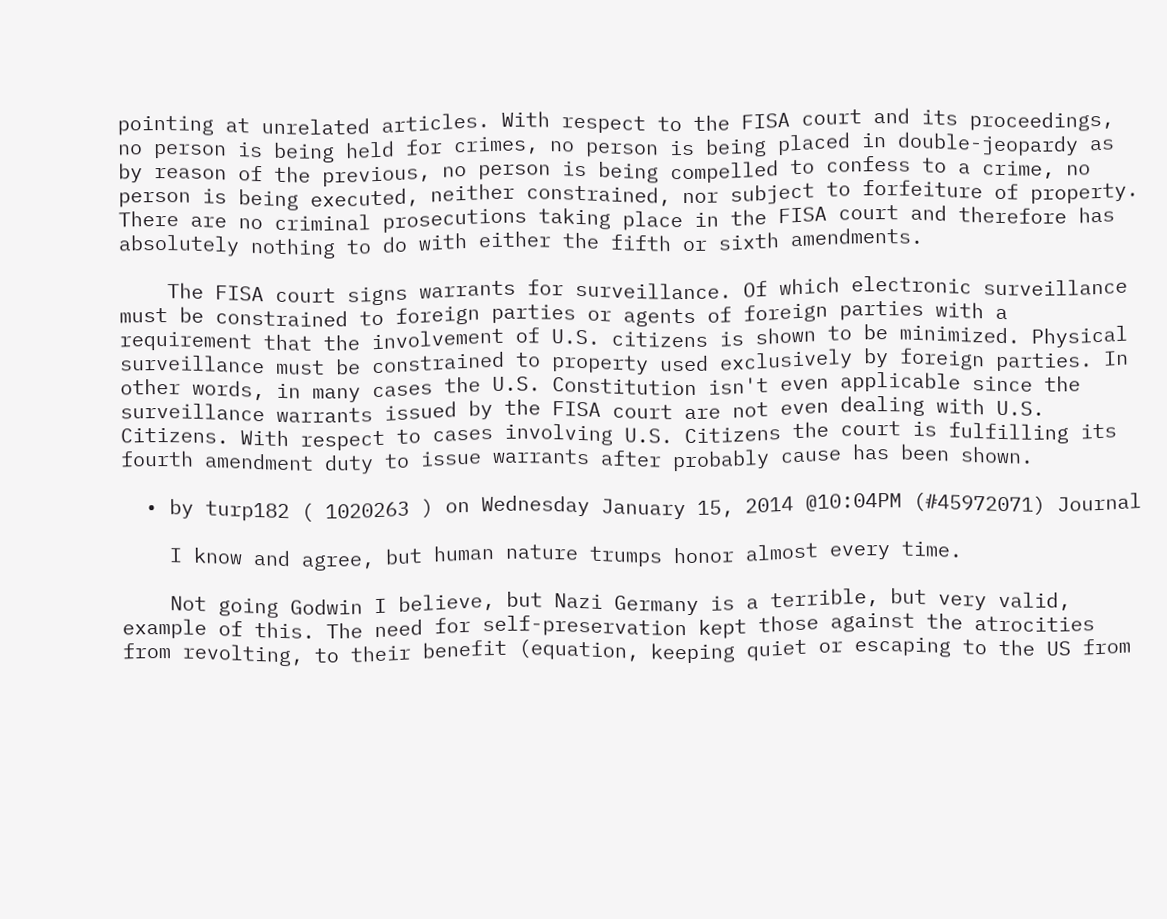pointing at unrelated articles. With respect to the FISA court and its proceedings, no person is being held for crimes, no person is being placed in double-jeopardy as by reason of the previous, no person is being compelled to confess to a crime, no person is being executed, neither constrained, nor subject to forfeiture of property. There are no criminal prosecutions taking place in the FISA court and therefore has absolutely nothing to do with either the fifth or sixth amendments.

    The FISA court signs warrants for surveillance. Of which electronic surveillance must be constrained to foreign parties or agents of foreign parties with a requirement that the involvement of U.S. citizens is shown to be minimized. Physical surveillance must be constrained to property used exclusively by foreign parties. In other words, in many cases the U.S. Constitution isn't even applicable since the surveillance warrants issued by the FISA court are not even dealing with U.S. Citizens. With respect to cases involving U.S. Citizens the court is fulfilling its fourth amendment duty to issue warrants after probably cause has been shown.

  • by turp182 ( 1020263 ) on Wednesday January 15, 2014 @10:04PM (#45972071) Journal

    I know and agree, but human nature trumps honor almost every time.

    Not going Godwin I believe, but Nazi Germany is a terrible, but very valid, example of this. The need for self-preservation kept those against the atrocities from revolting, to their benefit (equation, keeping quiet or escaping to the US from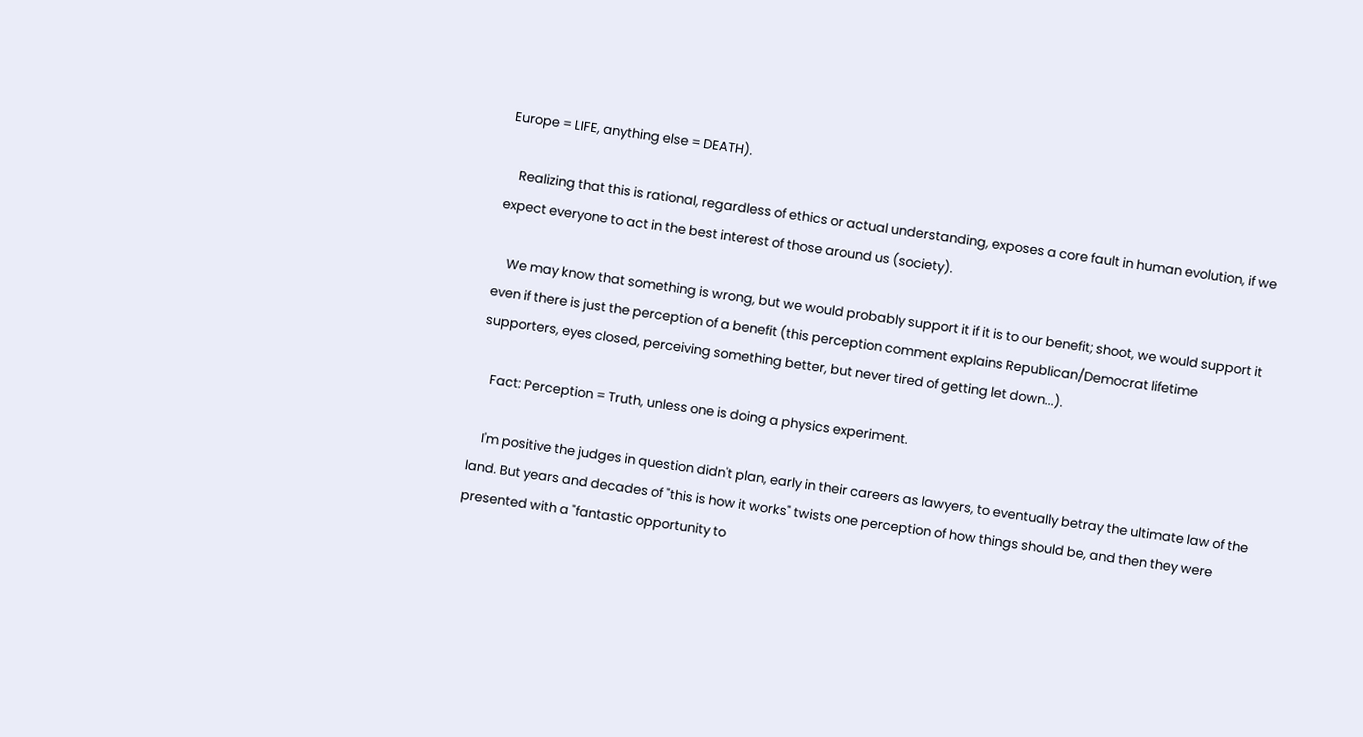Europe = LIFE, anything else = DEATH).

    Realizing that this is rational, regardless of ethics or actual understanding, exposes a core fault in human evolution, if we expect everyone to act in the best interest of those around us (society).

    We may know that something is wrong, but we would probably support it if it is to our benefit; shoot, we would support it even if there is just the perception of a benefit (this perception comment explains Republican/Democrat lifetime supporters, eyes closed, perceiving something better, but never tired of getting let down...).

    Fact: Perception = Truth, unless one is doing a physics experiment.

    I'm positive the judges in question didn't plan, early in their careers as lawyers, to eventually betray the ultimate law of the land. But years and decades of "this is how it works" twists one perception of how things should be, and then they were presented with a "fantastic opportunity to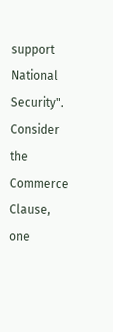support National Security". Consider the Commerce Clause, one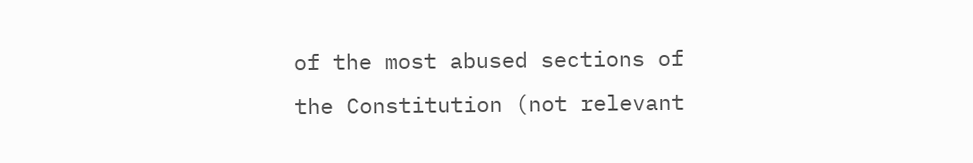of the most abused sections of the Constitution (not relevant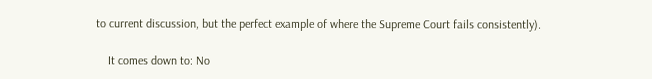to current discussion, but the perfect example of where the Supreme Court fails consistently).

    It comes down to: No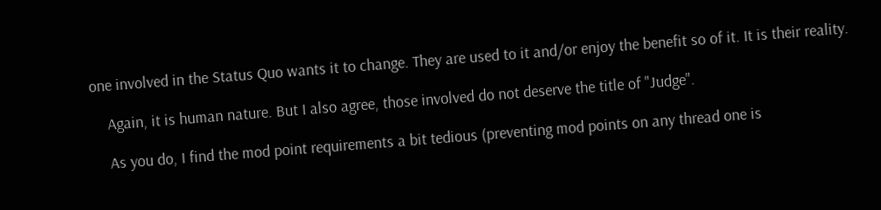one involved in the Status Quo wants it to change. They are used to it and/or enjoy the benefit so of it. It is their reality.

    Again, it is human nature. But I also agree, those involved do not deserve the title of "Judge".

    As you do, I find the mod point requirements a bit tedious (preventing mod points on any thread one is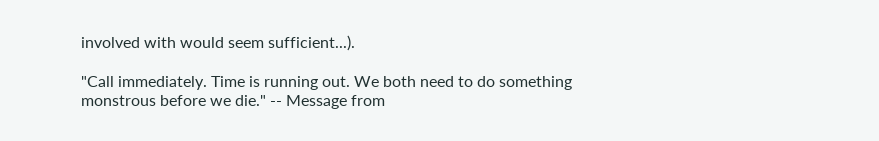involved with would seem sufficient...).

"Call immediately. Time is running out. We both need to do something monstrous before we die." -- Message from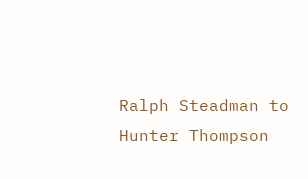Ralph Steadman to Hunter Thompson